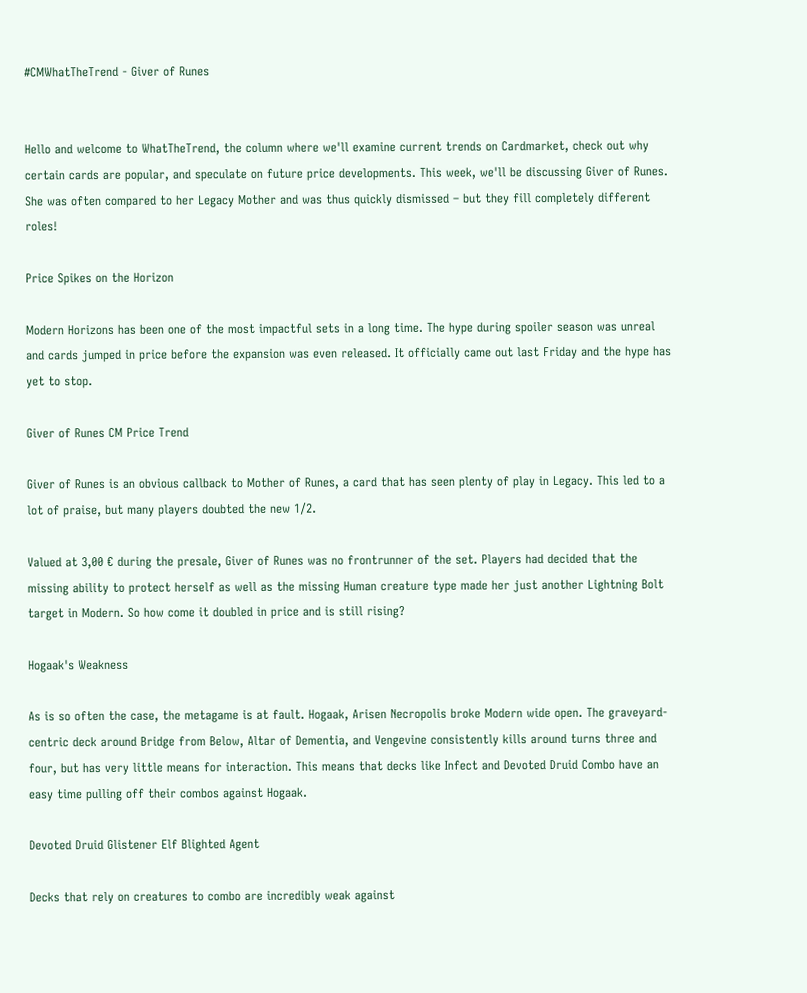#CMWhatTheTrend - Giver of Runes


Hello and welcome to WhatTheTrend, the column where we'll examine current trends on Cardmarket, check out why certain cards are popular, and speculate on future price developments. This week, we'll be discussing Giver of Runes. She was often compared to her Legacy Mother and was thus quickly dismissed – but they fill completely different roles!

Price Spikes on the Horizon

Modern Horizons has been one of the most impactful sets in a long time. The hype during spoiler season was unreal and cards jumped in price before the expansion was even released. It officially came out last Friday and the hype has yet to stop.

Giver of Runes CM Price Trend

Giver of Runes is an obvious callback to Mother of Runes, a card that has seen plenty of play in Legacy. This led to a lot of praise, but many players doubted the new 1/2.

Valued at 3,00 € during the presale, Giver of Runes was no frontrunner of the set. Players had decided that the missing ability to protect herself as well as the missing Human creature type made her just another Lightning Bolt target in Modern. So how come it doubled in price and is still rising?

Hogaak's Weakness

As is so often the case, the metagame is at fault. Hogaak, Arisen Necropolis broke Modern wide open. The graveyard-centric deck around Bridge from Below, Altar of Dementia, and Vengevine consistently kills around turns three and four, but has very little means for interaction. This means that decks like Infect and Devoted Druid Combo have an easy time pulling off their combos against Hogaak.

Devoted Druid Glistener Elf Blighted Agent

Decks that rely on creatures to combo are incredibly weak against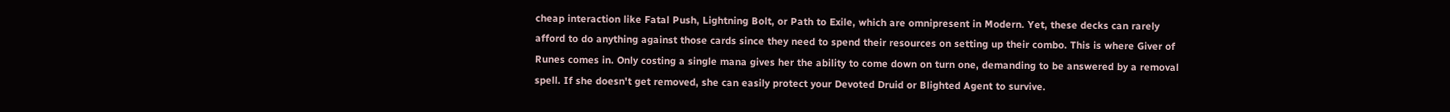cheap interaction like Fatal Push, Lightning Bolt, or Path to Exile, which are omnipresent in Modern. Yet, these decks can rarely afford to do anything against those cards since they need to spend their resources on setting up their combo. This is where Giver of Runes comes in. Only costing a single mana gives her the ability to come down on turn one, demanding to be answered by a removal spell. If she doesn't get removed, she can easily protect your Devoted Druid or Blighted Agent to survive.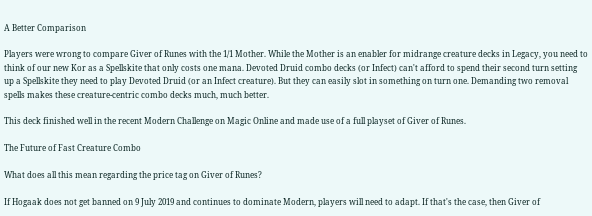A Better Comparison

Players were wrong to compare Giver of Runes with the 1/1 Mother. While the Mother is an enabler for midrange creature decks in Legacy, you need to think of our new Kor as a Spellskite that only costs one mana. Devoted Druid combo decks (or Infect) can't afford to spend their second turn setting up a Spellskite they need to play Devoted Druid (or an Infect creature). But they can easily slot in something on turn one. Demanding two removal spells makes these creature-centric combo decks much, much better.

This deck finished well in the recent Modern Challenge on Magic Online and made use of a full playset of Giver of Runes.

The Future of Fast Creature Combo

What does all this mean regarding the price tag on Giver of Runes?

If Hogaak does not get banned on 9 July 2019 and continues to dominate Modern, players will need to adapt. If that's the case, then Giver of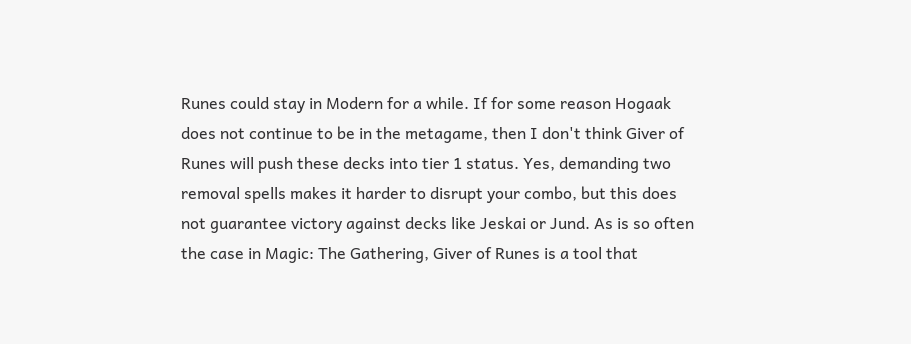Runes could stay in Modern for a while. If for some reason Hogaak does not continue to be in the metagame, then I don't think Giver of Runes will push these decks into tier 1 status. Yes, demanding two removal spells makes it harder to disrupt your combo, but this does not guarantee victory against decks like Jeskai or Jund. As is so often the case in Magic: The Gathering, Giver of Runes is a tool that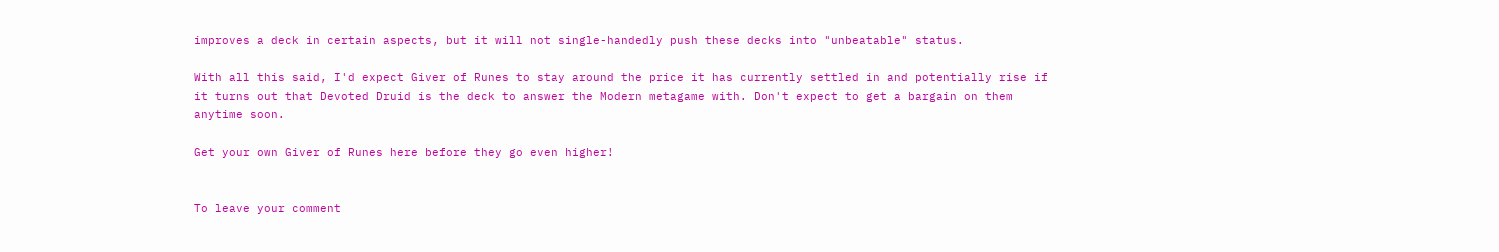improves a deck in certain aspects, but it will not single-handedly push these decks into "unbeatable" status.

With all this said, I'd expect Giver of Runes to stay around the price it has currently settled in and potentially rise if it turns out that Devoted Druid is the deck to answer the Modern metagame with. Don't expect to get a bargain on them anytime soon.

Get your own Giver of Runes here before they go even higher!


To leave your comment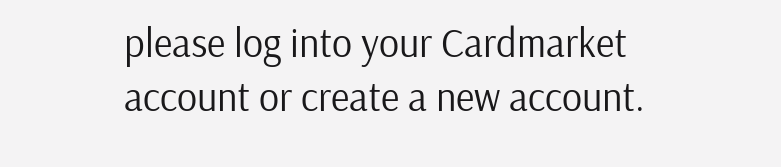please log into your Cardmarket account or create a new account.